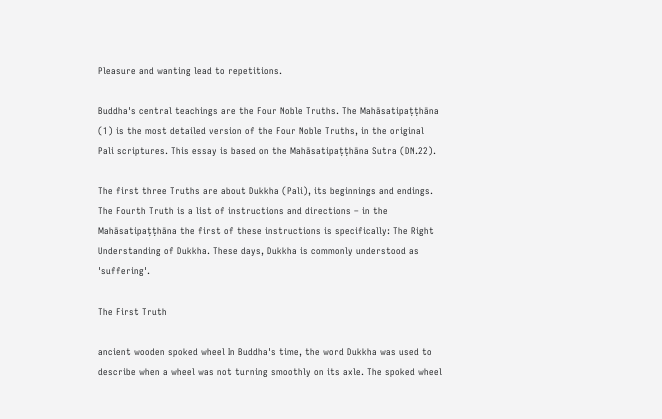Pleasure and wanting lead to repetitions.

Buddha's central teachings are the Four Noble Truths. The Mahāsatipaṭṭhāna (1) is the most detailed version of the Four Noble Truths, in the original Pali scriptures. This essay is based on the Mahāsatipaṭṭhāna Sutra (DN.22).

The first three Truths are about Dukkha (Pali), its beginnings and endings. The Fourth Truth is a list of instructions and directions – in the Mahāsatipaṭṭhāna the first of these instructions is specifically: The Right Understanding of Dukkha. These days, Dukkha is commonly understood as 'suffering'.

The First Truth

ancient wooden spoked wheel In Buddha's time, the word Dukkha was used to describe when a wheel was not turning smoothly on its axle. The spoked wheel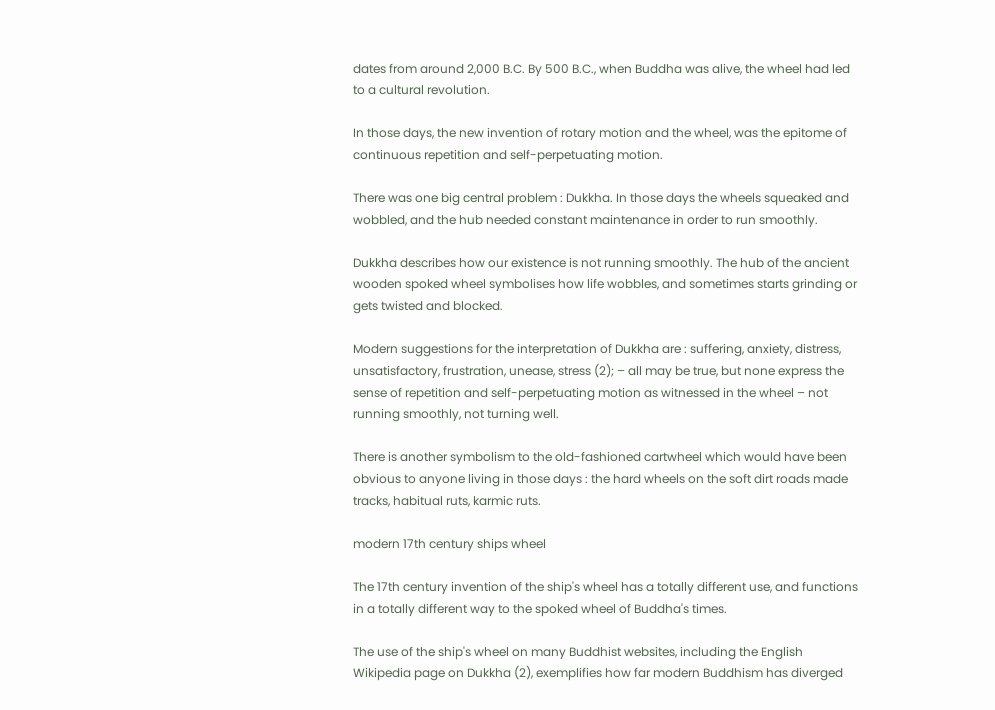dates from around 2,000 B.C. By 500 B.C., when Buddha was alive, the wheel had led to a cultural revolution.

In those days, the new invention of rotary motion and the wheel, was the epitome of continuous repetition and self-perpetuating motion.

There was one big central problem : Dukkha. In those days the wheels squeaked and wobbled, and the hub needed constant maintenance in order to run smoothly.

Dukkha describes how our existence is not running smoothly. The hub of the ancient wooden spoked wheel symbolises how life wobbles, and sometimes starts grinding or gets twisted and blocked.

Modern suggestions for the interpretation of Dukkha are : suffering, anxiety, distress, unsatisfactory, frustration, unease, stress (2); – all may be true, but none express the sense of repetition and self-perpetuating motion as witnessed in the wheel – not running smoothly, not turning well.

There is another symbolism to the old-fashioned cartwheel which would have been obvious to anyone living in those days : the hard wheels on the soft dirt roads made tracks, habitual ruts, karmic ruts.

modern 17th century ships wheel

The 17th century invention of the ship's wheel has a totally different use, and functions in a totally different way to the spoked wheel of Buddha's times.

The use of the ship's wheel on many Buddhist websites, including the English Wikipedia page on Dukkha (2), exemplifies how far modern Buddhism has diverged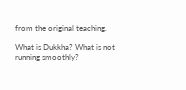from the original teaching.

What is Dukkha? What is not running smoothly?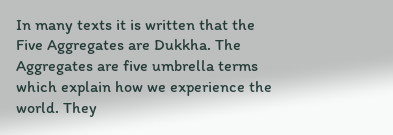In many texts it is written that the Five Aggregates are Dukkha. The Aggregates are five umbrella terms which explain how we experience the world. They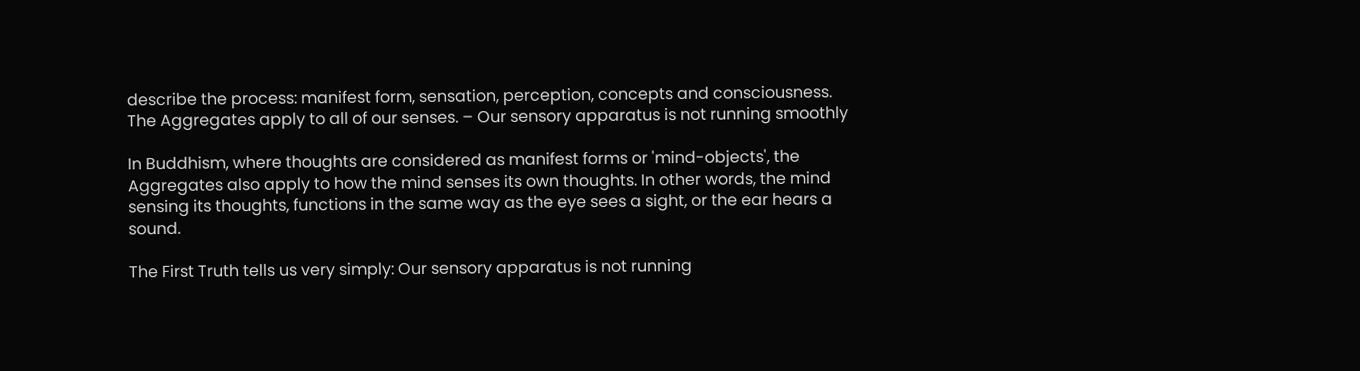describe the process: manifest form, sensation, perception, concepts and consciousness. The Aggregates apply to all of our senses. – Our sensory apparatus is not running smoothly

In Buddhism, where thoughts are considered as manifest forms or 'mind-objects', the Aggregates also apply to how the mind senses its own thoughts. In other words, the mind sensing its thoughts, functions in the same way as the eye sees a sight, or the ear hears a sound.

The First Truth tells us very simply: Our sensory apparatus is not running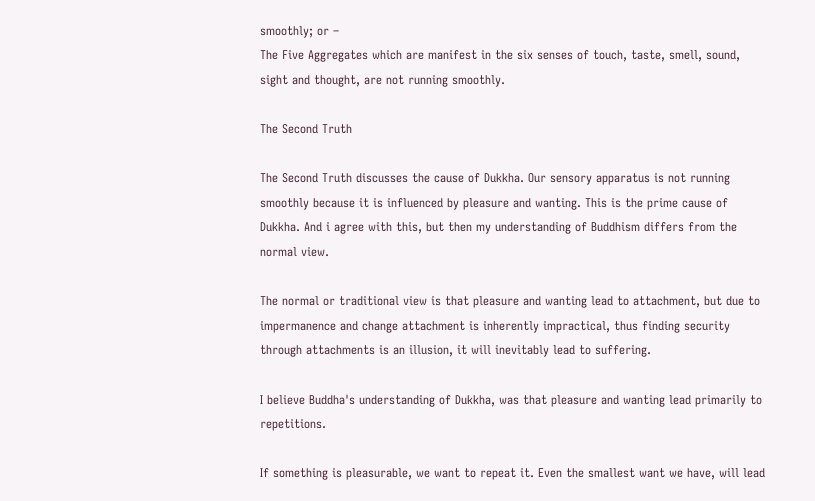smoothly; or –
The Five Aggregates which are manifest in the six senses of touch, taste, smell, sound, sight and thought, are not running smoothly.

The Second Truth

The Second Truth discusses the cause of Dukkha. Our sensory apparatus is not running smoothly because it is influenced by pleasure and wanting. This is the prime cause of Dukkha. And i agree with this, but then my understanding of Buddhism differs from the normal view.

The normal or traditional view is that pleasure and wanting lead to attachment, but due to impermanence and change attachment is inherently impractical, thus finding security through attachments is an illusion, it will inevitably lead to suffering.

I believe Buddha's understanding of Dukkha, was that pleasure and wanting lead primarily to repetitions.

If something is pleasurable, we want to repeat it. Even the smallest want we have, will lead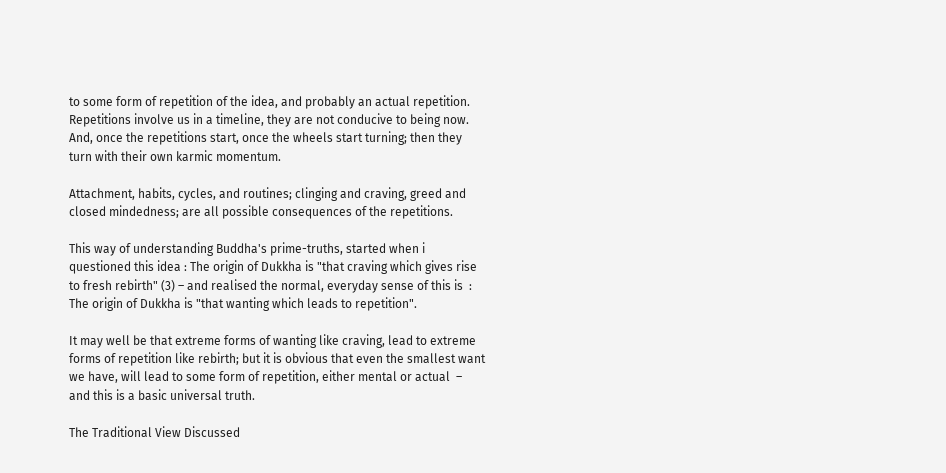to some form of repetition of the idea, and probably an actual repetition. Repetitions involve us in a timeline, they are not conducive to being now. And, once the repetitions start, once the wheels start turning; then they turn with their own karmic momentum.

Attachment, habits, cycles, and routines; clinging and craving, greed and closed mindedness; are all possible consequences of the repetitions.

This way of understanding Buddha's prime-truths, started when i questioned this idea : The origin of Dukkha is "that craving which gives rise to fresh rebirth" (3) – and realised the normal, everyday sense of this is  : The origin of Dukkha is "that wanting which leads to repetition".

It may well be that extreme forms of wanting like craving, lead to extreme forms of repetition like rebirth; but it is obvious that even the smallest want we have, will lead to some form of repetition, either mental or actual  – and this is a basic universal truth.

The Traditional View Discussed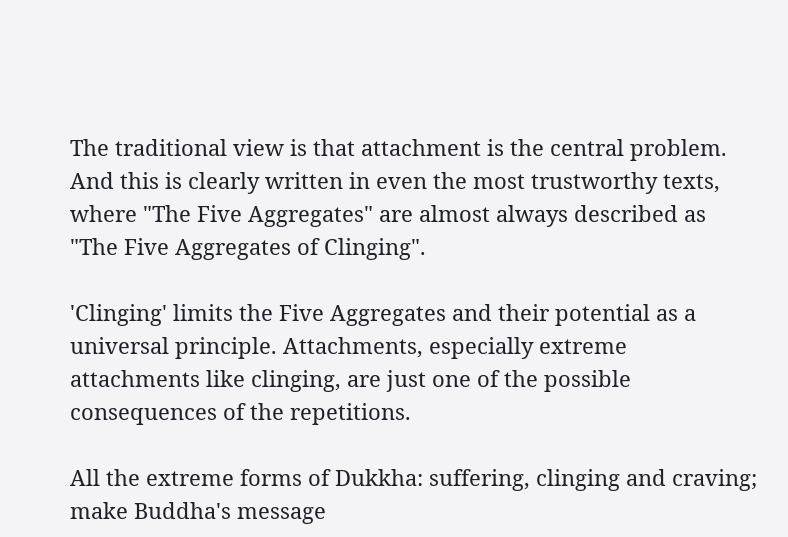The traditional view is that attachment is the central problem. And this is clearly written in even the most trustworthy texts, where "The Five Aggregates" are almost always described as "The Five Aggregates of Clinging".

'Clinging' limits the Five Aggregates and their potential as a universal principle. Attachments, especially extreme attachments like clinging, are just one of the possible consequences of the repetitions.

All the extreme forms of Dukkha: suffering, clinging and craving; make Buddha's message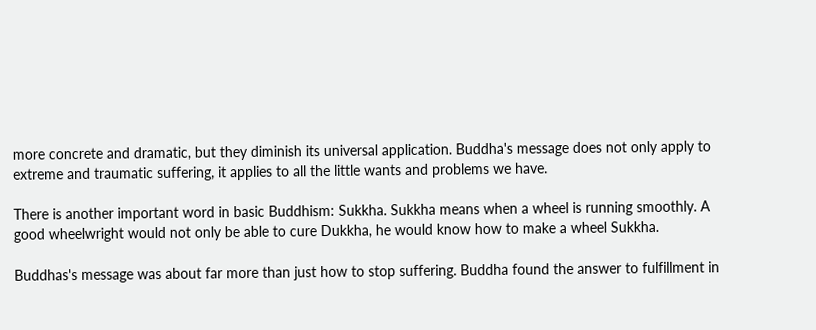more concrete and dramatic, but they diminish its universal application. Buddha's message does not only apply to extreme and traumatic suffering, it applies to all the little wants and problems we have.

There is another important word in basic Buddhism: Sukkha. Sukkha means when a wheel is running smoothly. A good wheelwright would not only be able to cure Dukkha, he would know how to make a wheel Sukkha.

Buddhas's message was about far more than just how to stop suffering. Buddha found the answer to fulfillment in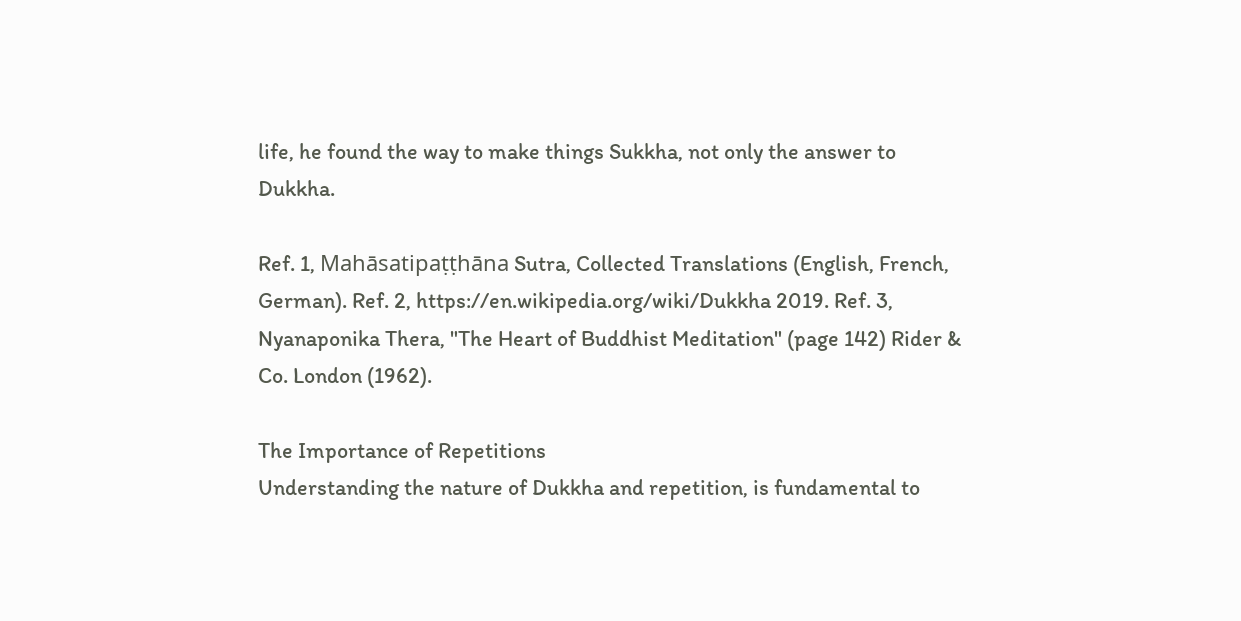life, he found the way to make things Sukkha, not only the answer to Dukkha.

Ref. 1, Mahāsatipaṭṭhāna Sutra, Collected Translations (English, French, German). Ref. 2, https://en.wikipedia.org/wiki/Dukkha 2019. Ref. 3, Nyanaponika Thera, "The Heart of Buddhist Meditation" (page 142) Rider & Co. London (1962).

The Importance of Repetitions
Understanding the nature of Dukkha and repetition, is fundamental to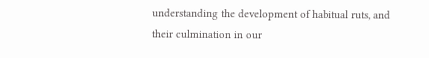understanding the development of habitual ruts, and their culmination in our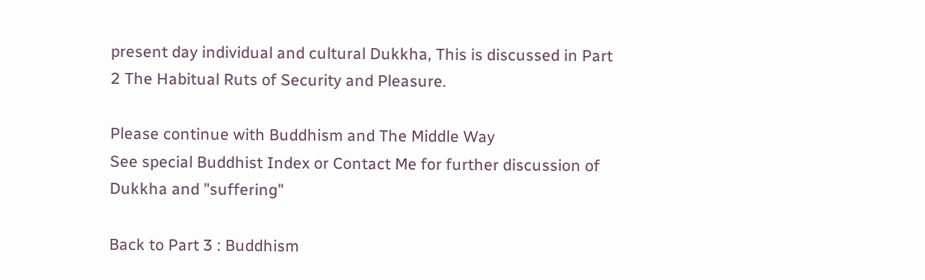present day individual and cultural Dukkha, This is discussed in Part 2 The Habitual Ruts of Security and Pleasure.

Please continue with Buddhism and The Middle Way
See special Buddhist Index or Contact Me for further discussion of Dukkha and "suffering"

Back to Part 3 : Buddhism